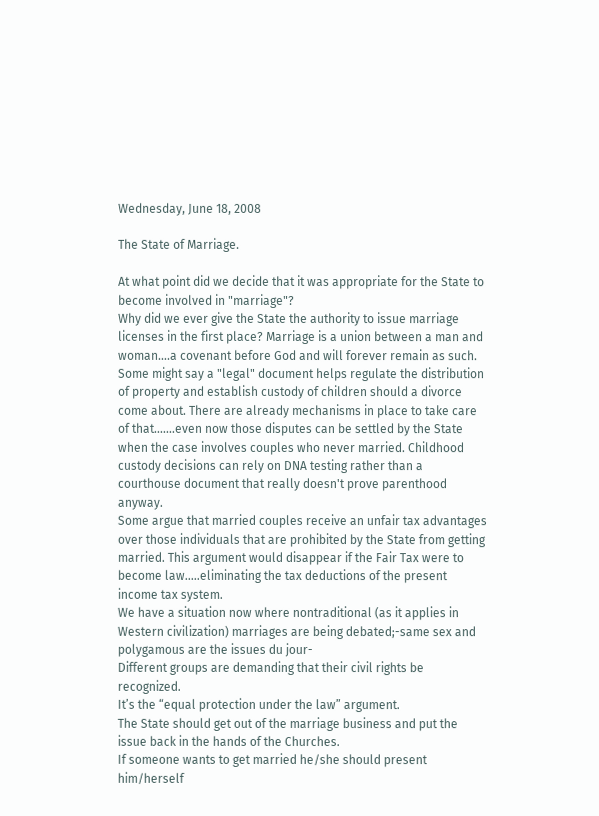Wednesday, June 18, 2008

The State of Marriage.

At what point did we decide that it was appropriate for the State to become involved in "marriage"?
Why did we ever give the State the authority to issue marriage licenses in the first place? Marriage is a union between a man and woman….a covenant before God and will forever remain as such.
Some might say a "legal" document helps regulate the distribution of property and establish custody of children should a divorce come about. There are already mechanisms in place to take care of that.......even now those disputes can be settled by the State when the case involves couples who never married. Childhood custody decisions can rely on DNA testing rather than a courthouse document that really doesn't prove parenthood anyway.
Some argue that married couples receive an unfair tax advantages over those individuals that are prohibited by the State from getting married. This argument would disappear if the Fair Tax were to become law.....eliminating the tax deductions of the present income tax system.
We have a situation now where nontraditional (as it applies in Western civilization) marriages are being debated;-same sex and polygamous are the issues du jour-
Different groups are demanding that their civil rights be recognized.
It’s the “equal protection under the law” argument.
The State should get out of the marriage business and put the issue back in the hands of the Churches.
If someone wants to get married he/she should present him/herself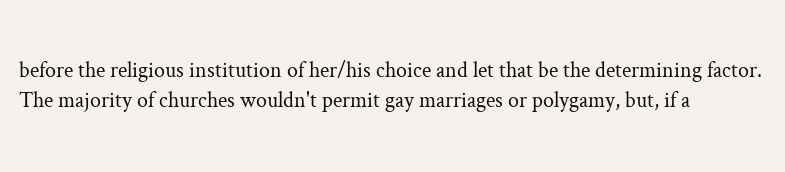before the religious institution of her/his choice and let that be the determining factor.
The majority of churches wouldn't permit gay marriages or polygamy, but, if a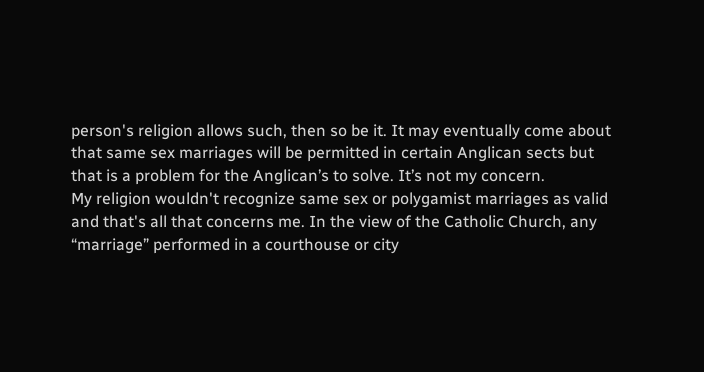person's religion allows such, then so be it. It may eventually come about that same sex marriages will be permitted in certain Anglican sects but that is a problem for the Anglican’s to solve. It’s not my concern.
My religion wouldn't recognize same sex or polygamist marriages as valid and that's all that concerns me. In the view of the Catholic Church, any “marriage” performed in a courthouse or city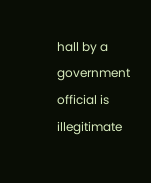hall by a government official is illegitimate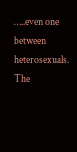…..even one between heterosexuals.
The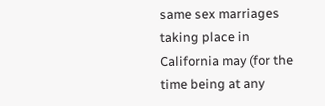same sex marriages taking place in California may (for the time being at any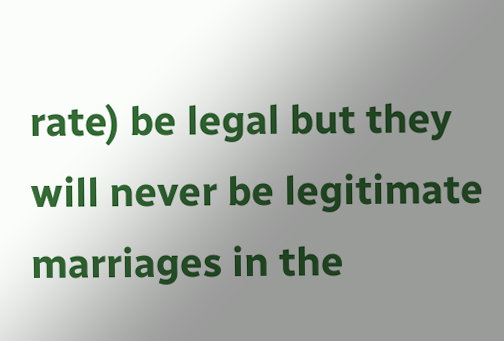rate) be legal but they will never be legitimate marriages in the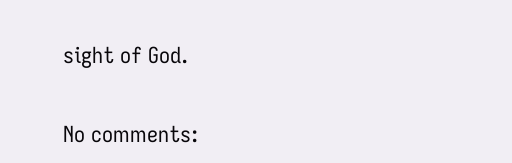sight of God.

No comments: